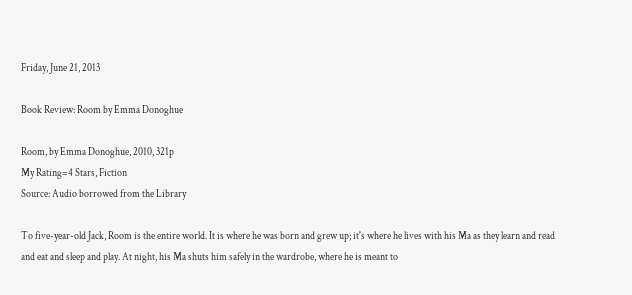Friday, June 21, 2013

Book Review: Room by Emma Donoghue

Room, by Emma Donoghue, 2010, 321p
My Rating=4 Stars, Fiction
Source: Audio borrowed from the Library

To five-year-old Jack, Room is the entire world. It is where he was born and grew up; it's where he lives with his Ma as they learn and read and eat and sleep and play. At night, his Ma shuts him safely in the wardrobe, where he is meant to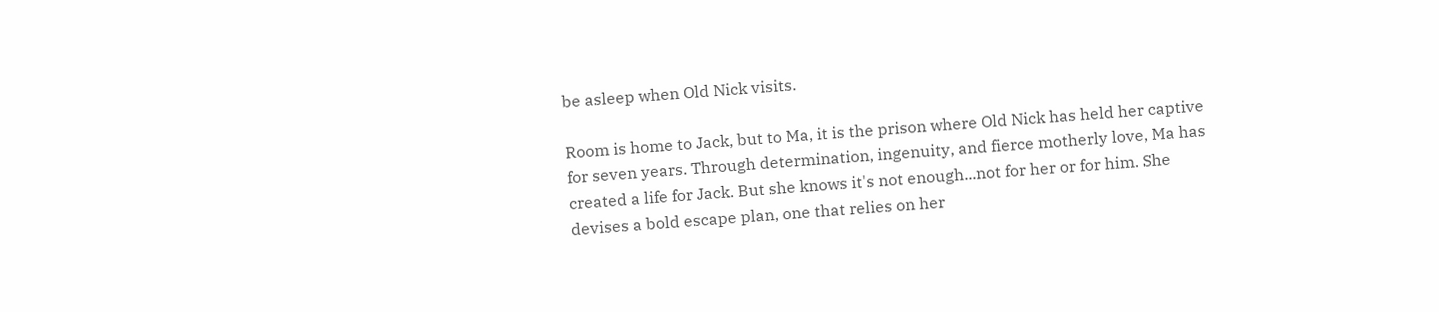be asleep when Old Nick visits.

Room is home to Jack, but to Ma, it is the prison where Old Nick has held her captive for seven years. Through determination, ingenuity, and fierce motherly love, Ma has created a life for Jack. But she knows it's not enough...not for her or for him. She devises a bold escape plan, one that relies on her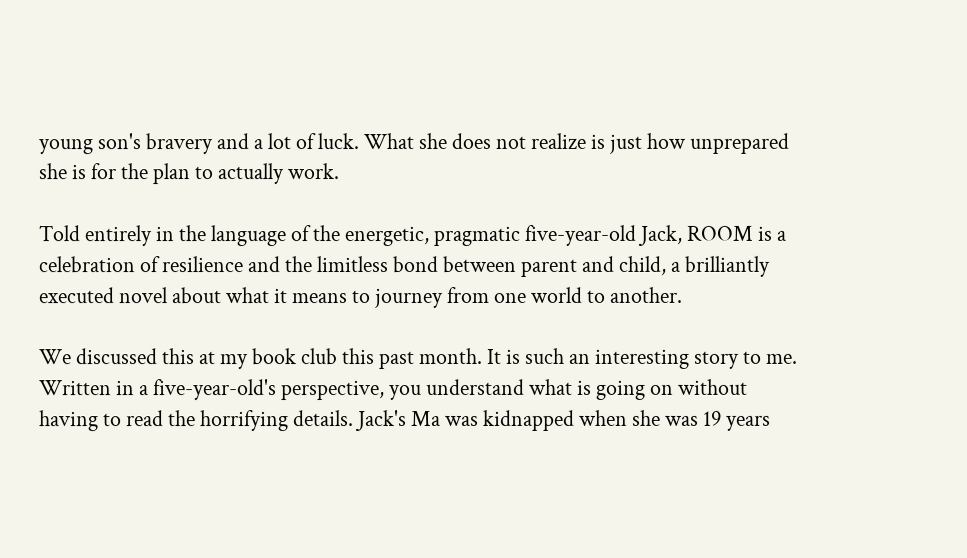young son's bravery and a lot of luck. What she does not realize is just how unprepared she is for the plan to actually work.

Told entirely in the language of the energetic, pragmatic five-year-old Jack, ROOM is a celebration of resilience and the limitless bond between parent and child, a brilliantly executed novel about what it means to journey from one world to another.

We discussed this at my book club this past month. It is such an interesting story to me. Written in a five-year-old's perspective, you understand what is going on without having to read the horrifying details. Jack's Ma was kidnapped when she was 19 years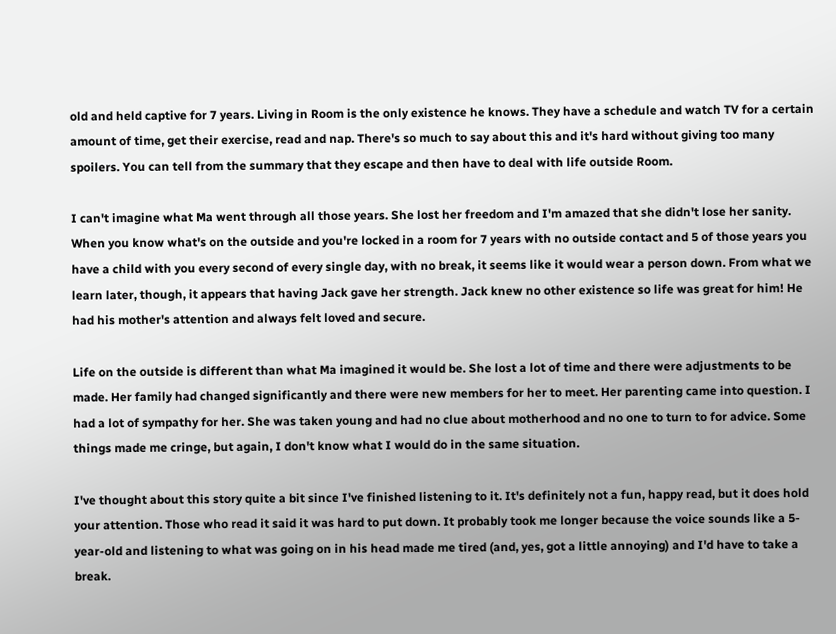old and held captive for 7 years. Living in Room is the only existence he knows. They have a schedule and watch TV for a certain amount of time, get their exercise, read and nap. There's so much to say about this and it's hard without giving too many spoilers. You can tell from the summary that they escape and then have to deal with life outside Room.

I can't imagine what Ma went through all those years. She lost her freedom and I'm amazed that she didn't lose her sanity. When you know what's on the outside and you're locked in a room for 7 years with no outside contact and 5 of those years you have a child with you every second of every single day, with no break, it seems like it would wear a person down. From what we learn later, though, it appears that having Jack gave her strength. Jack knew no other existence so life was great for him! He had his mother's attention and always felt loved and secure.

Life on the outside is different than what Ma imagined it would be. She lost a lot of time and there were adjustments to be made. Her family had changed significantly and there were new members for her to meet. Her parenting came into question. I had a lot of sympathy for her. She was taken young and had no clue about motherhood and no one to turn to for advice. Some things made me cringe, but again, I don't know what I would do in the same situation.

I've thought about this story quite a bit since I've finished listening to it. It's definitely not a fun, happy read, but it does hold your attention. Those who read it said it was hard to put down. It probably took me longer because the voice sounds like a 5-year-old and listening to what was going on in his head made me tired (and, yes, got a little annoying) and I'd have to take a break.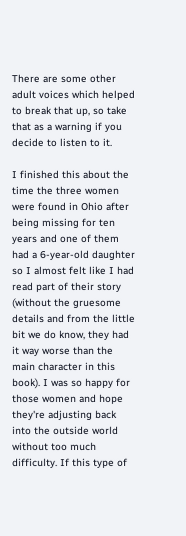There are some other adult voices which helped to break that up, so take that as a warning if you decide to listen to it.

I finished this about the time the three women were found in Ohio after being missing for ten years and one of them had a 6-year-old daughter so I almost felt like I had read part of their story (without the gruesome details and from the little bit we do know, they had it way worse than the main character in this book). I was so happy for those women and hope they're adjusting back into the outside world without too much difficulty. If this type of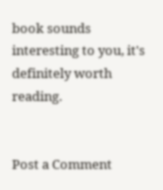book sounds interesting to you, it's definitely worth reading.


Post a Comment